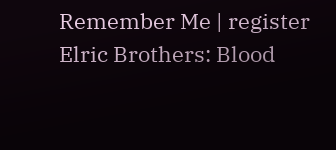Remember Me | register
Elric Brothers: Blood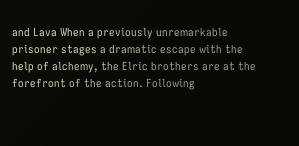and Lava When a previously unremarkable prisoner stages a dramatic escape with the help of alchemy, the Elric brothers are at the forefront of the action. Following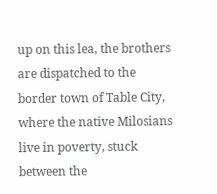up on this lea, the brothers are dispatched to the border town of Table City, where the native Milosians live in poverty, stuck between the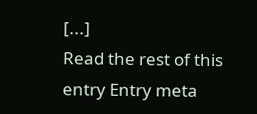[...]
Read the rest of this entry Entry meta